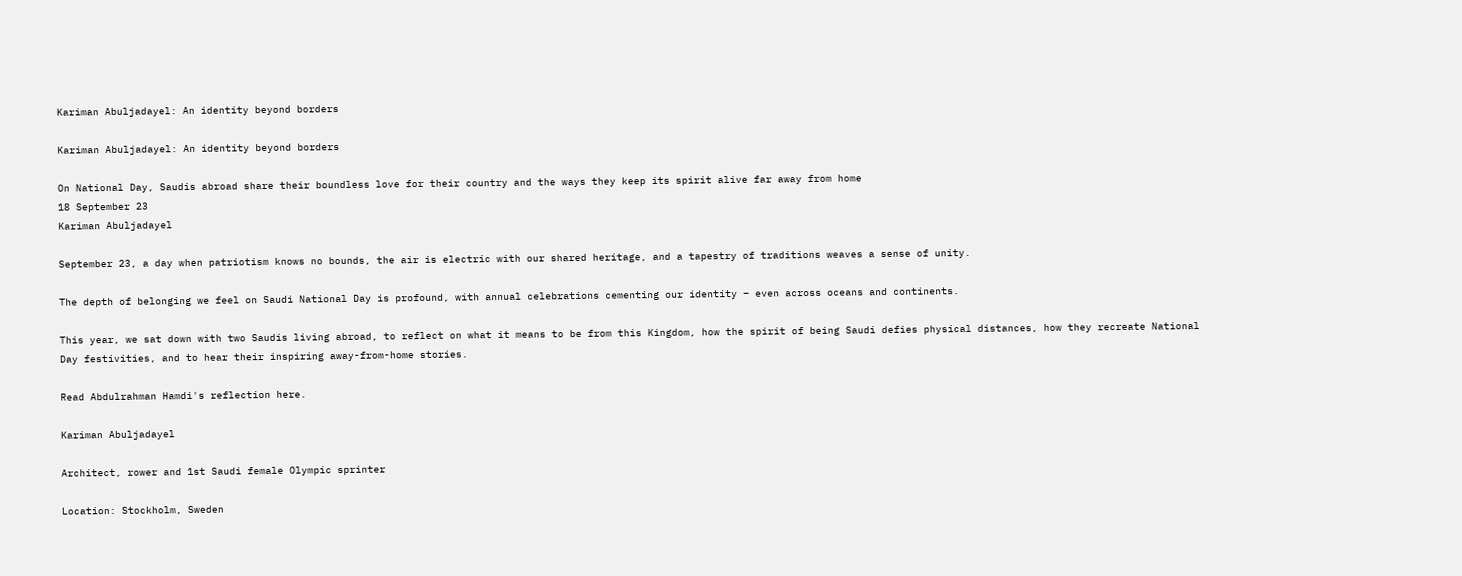Kariman Abuljadayel: An identity beyond borders

Kariman Abuljadayel: An identity beyond borders

On National Day, Saudis abroad share their boundless love for their country and the ways they keep its spirit alive far away from home
18 September 23
Kariman Abuljadayel

September 23, a day when patriotism knows no bounds, the air is electric with our shared heritage, and a tapestry of traditions weaves a sense of unity.

The depth of belonging we feel on Saudi National Day is profound, with annual celebrations cementing our identity – even across oceans and continents.

This year, we sat down with two Saudis living abroad, to reflect on what it means to be from this Kingdom, how the spirit of being Saudi defies physical distances, how they recreate National Day festivities, and to hear their inspiring away-from-home stories.

Read Abdulrahman Hamdi's reflection here.

Kariman Abuljadayel

Architect, rower and 1st Saudi female Olympic sprinter

Location: Stockholm, Sweden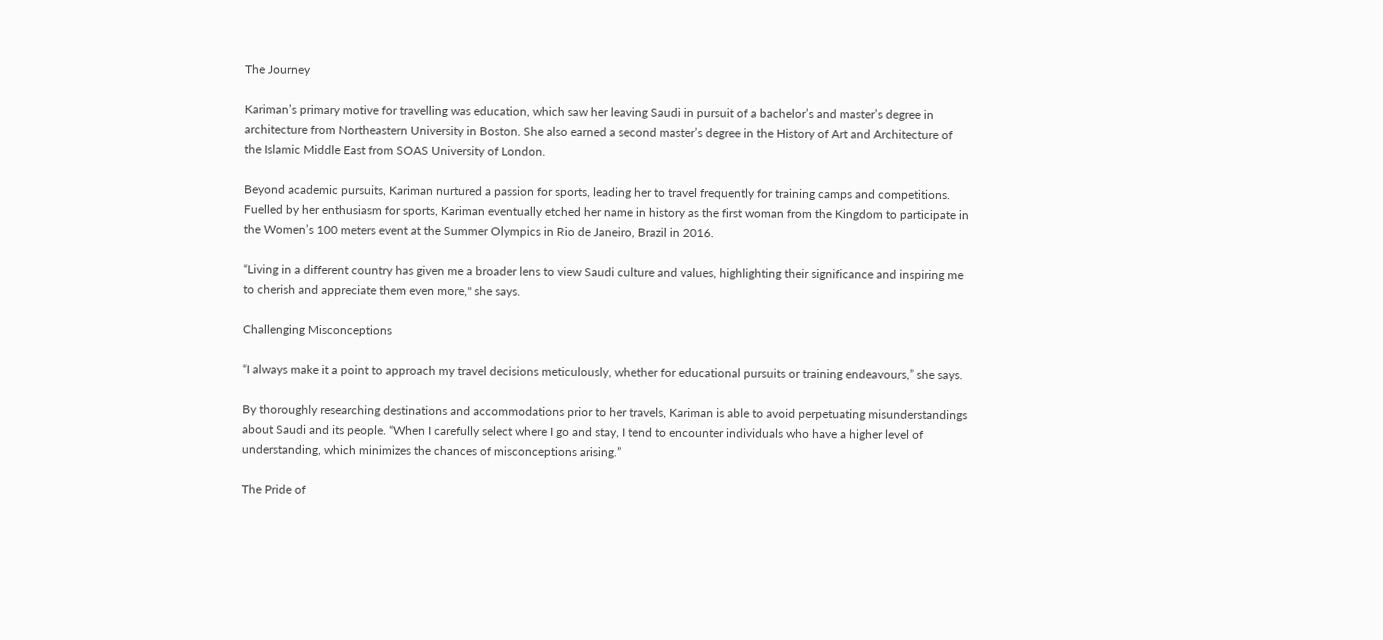The Journey

Kariman’s primary motive for travelling was education, which saw her leaving Saudi in pursuit of a bachelor’s and master’s degree in architecture from Northeastern University in Boston. She also earned a second master’s degree in the History of Art and Architecture of the Islamic Middle East from SOAS University of London.

Beyond academic pursuits, Kariman nurtured a passion for sports, leading her to travel frequently for training camps and competitions. Fuelled by her enthusiasm for sports, Kariman eventually etched her name in history as the first woman from the Kingdom to participate in the Women’s 100 meters event at the Summer Olympics in Rio de Janeiro, Brazil in 2016.

“Living in a different country has given me a broader lens to view Saudi culture and values, highlighting their significance and inspiring me to cherish and appreciate them even more," she says.

Challenging Misconceptions

“I always make it a point to approach my travel decisions meticulously, whether for educational pursuits or training endeavours,” she says.

By thoroughly researching destinations and accommodations prior to her travels, Kariman is able to avoid perpetuating misunderstandings about Saudi and its people. “When I carefully select where I go and stay, I tend to encounter individuals who have a higher level of understanding, which minimizes the chances of misconceptions arising.”

The Pride of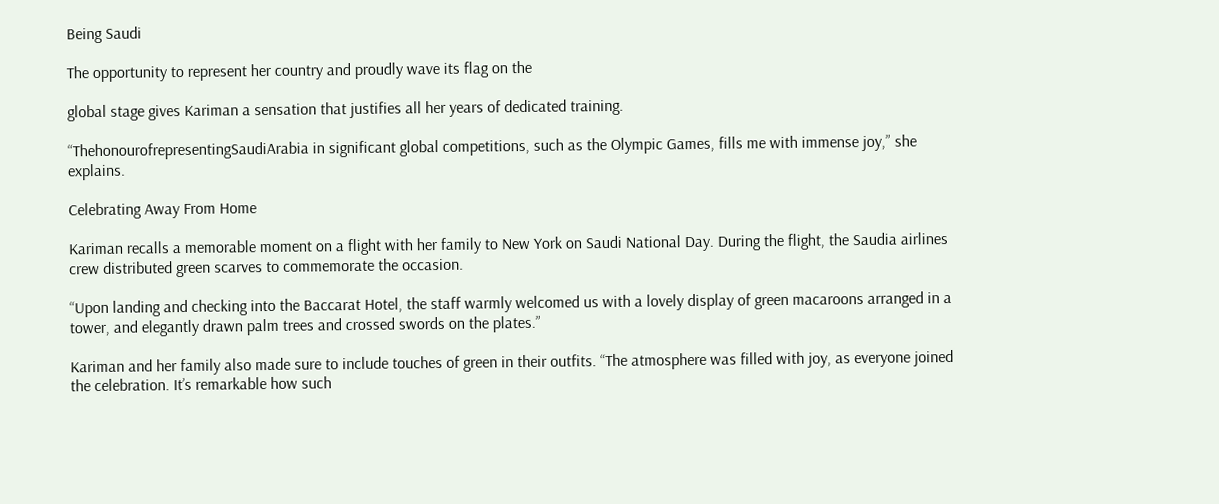Being Saudi

The opportunity to represent her country and proudly wave its flag on the

global stage gives Kariman a sensation that justifies all her years of dedicated training.

“ThehonourofrepresentingSaudiArabia in significant global competitions, such as the Olympic Games, fills me with immense joy,” she explains.

Celebrating Away From Home

Kariman recalls a memorable moment on a flight with her family to New York on Saudi National Day. During the flight, the Saudia airlines crew distributed green scarves to commemorate the occasion.

“Upon landing and checking into the Baccarat Hotel, the staff warmly welcomed us with a lovely display of green macaroons arranged in a tower, and elegantly drawn palm trees and crossed swords on the plates.”

Kariman and her family also made sure to include touches of green in their outfits. “The atmosphere was filled with joy, as everyone joined the celebration. It’s remarkable how such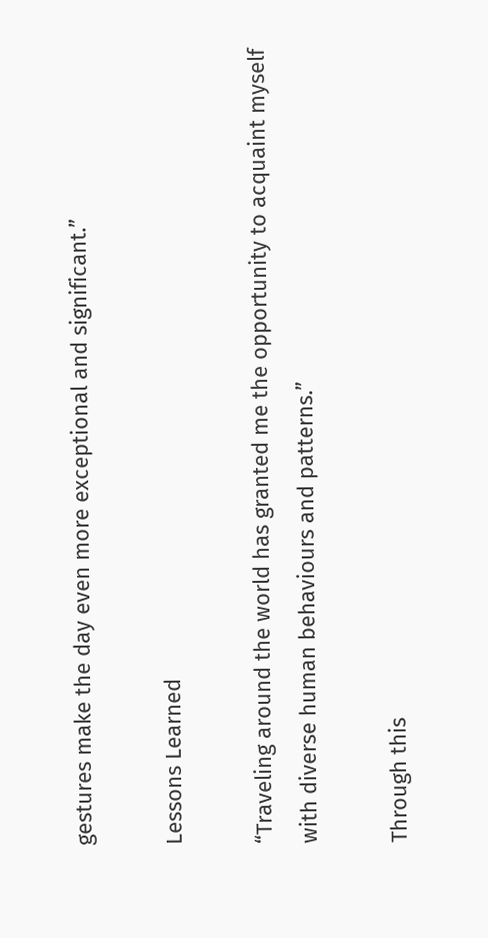gestures make the day even more exceptional and significant.”

Lessons Learned

“Traveling around the world has granted me the opportunity to acquaint myself with diverse human behaviours and patterns.”

Through this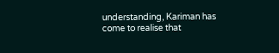understanding, Kariman has come to realise that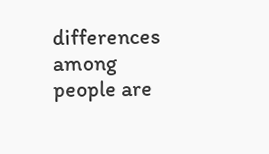differences among people are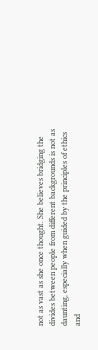not as vast as she once thought. She believes bridging the divides between people from different backgrounds is not as daunting, especially when guided by the principles of ethics and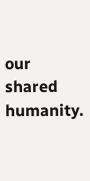our shared humanity.